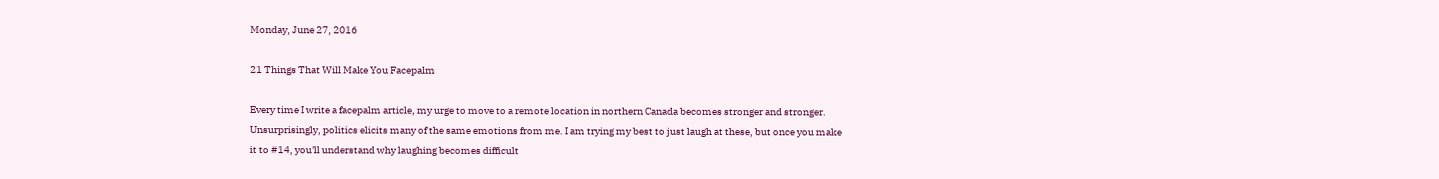Monday, June 27, 2016

21 Things That Will Make You Facepalm

Every time I write a facepalm article, my urge to move to a remote location in northern Canada becomes stronger and stronger. Unsurprisingly, politics elicits many of the same emotions from me. I am trying my best to just laugh at these, but once you make it to #14, you'll understand why laughing becomes difficult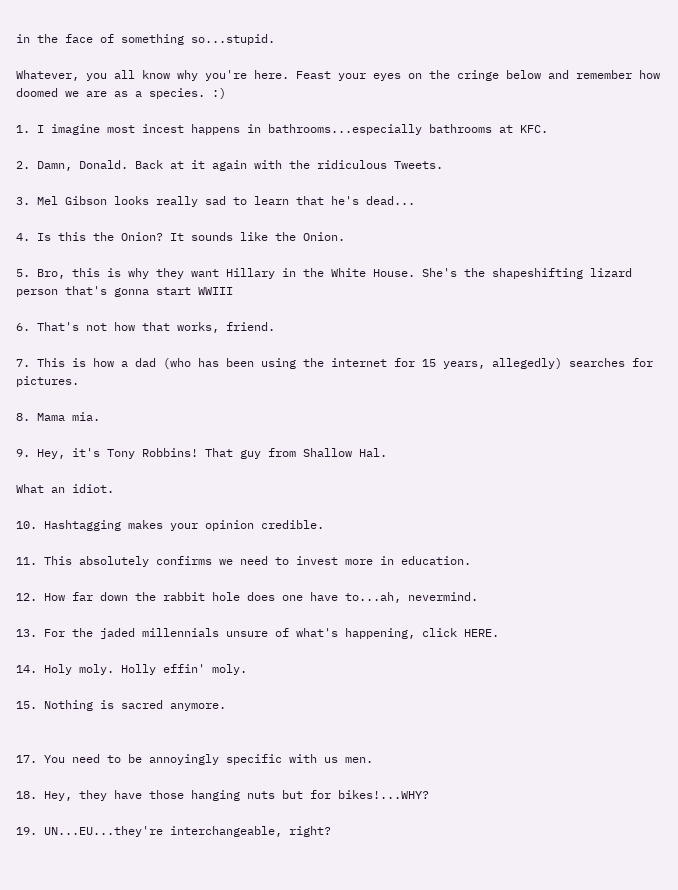in the face of something so...stupid.

Whatever, you all know why you're here. Feast your eyes on the cringe below and remember how doomed we are as a species. :)

1. I imagine most incest happens in bathrooms...especially bathrooms at KFC.

2. Damn, Donald. Back at it again with the ridiculous Tweets.

3. Mel Gibson looks really sad to learn that he's dead...

4. Is this the Onion? It sounds like the Onion.

5. Bro, this is why they want Hillary in the White House. She's the shapeshifting lizard person that's gonna start WWIII

6. That's not how that works, friend.

7. This is how a dad (who has been using the internet for 15 years, allegedly) searches for pictures.

8. Mama mia.

9. Hey, it's Tony Robbins! That guy from Shallow Hal.

What an idiot.

10. Hashtagging makes your opinion credible.

11. This absolutely confirms we need to invest more in education.

12. How far down the rabbit hole does one have to...ah, nevermind.

13. For the jaded millennials unsure of what's happening, click HERE.

14. Holy moly. Holly effin' moly.

15. Nothing is sacred anymore.


17. You need to be annoyingly specific with us men.

18. Hey, they have those hanging nuts but for bikes!...WHY?

19. UN...EU...they're interchangeable, right?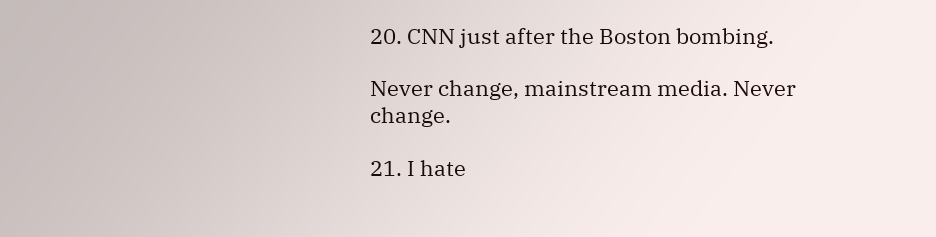20. CNN just after the Boston bombing.

Never change, mainstream media. Never change.

21. I hate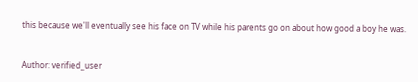this because we'll eventually see his face on TV while his parents go on about how good a boy he was.


Author: verified_user